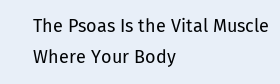The Psoas Is the Vital Muscle Where Your Body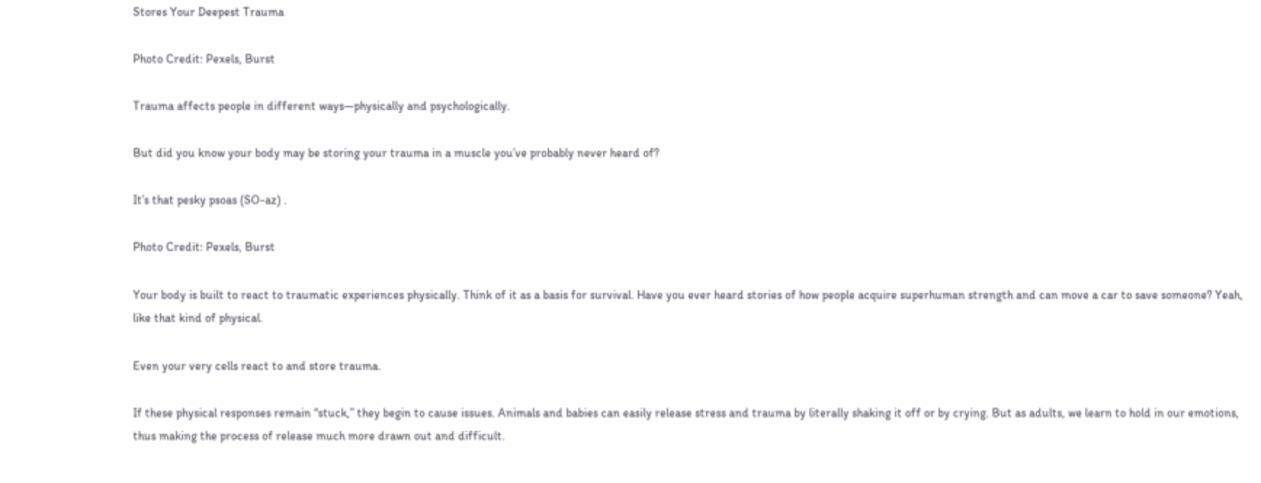Stores Your Deepest Trauma

Photo Credit: Pexels, Burst

Trauma affects people in different ways—physically and psychologically.

But did you know your body may be storing your trauma in a muscle you’ve probably never heard of?

It’s that pesky psoas (SO-az) .

Photo Credit: Pexels, Burst

Your body is built to react to traumatic experiences physically. Think of it as a basis for survival. Have you ever heard stories of how people acquire superhuman strength and can move a car to save someone? Yeah, like that kind of physical.

Even your very cells react to and store trauma.

If these physical responses remain “stuck,” they begin to cause issues. Animals and babies can easily release stress and trauma by literally shaking it off or by crying. But as adults, we learn to hold in our emotions, thus making the process of release much more drawn out and difficult.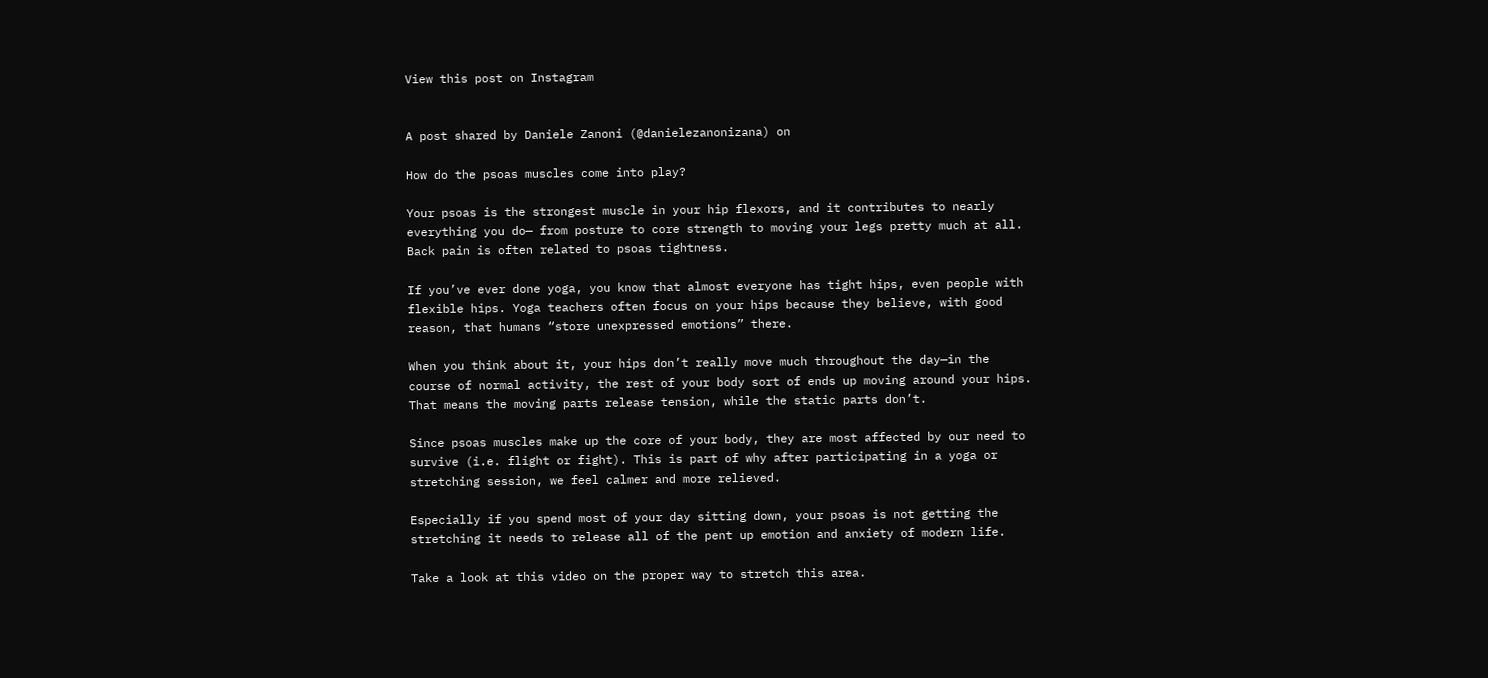View this post on Instagram


A post shared by Daniele Zanoni (@danielezanonizana) on

How do the psoas muscles come into play?

Your psoas is the strongest muscle in your hip flexors, and it contributes to nearly everything you do— from posture to core strength to moving your legs pretty much at all. Back pain is often related to psoas tightness.

If you’ve ever done yoga, you know that almost everyone has tight hips, even people with flexible hips. Yoga teachers often focus on your hips because they believe, with good reason, that humans “store unexpressed emotions” there.

When you think about it, your hips don’t really move much throughout the day—in the course of normal activity, the rest of your body sort of ends up moving around your hips. That means the moving parts release tension, while the static parts don’t.

Since psoas muscles make up the core of your body, they are most affected by our need to survive (i.e. flight or fight). This is part of why after participating in a yoga or stretching session, we feel calmer and more relieved.

Especially if you spend most of your day sitting down, your psoas is not getting the stretching it needs to release all of the pent up emotion and anxiety of modern life.

Take a look at this video on the proper way to stretch this area.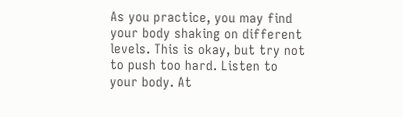As you practice, you may find your body shaking on different levels. This is okay, but try not to push too hard. Listen to your body. At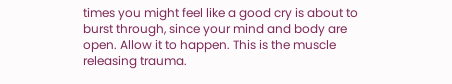times you might feel like a good cry is about to burst through, since your mind and body are open. Allow it to happen. This is the muscle releasing trauma.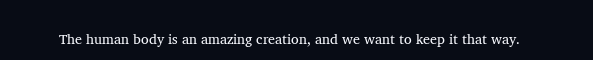The human body is an amazing creation, and we want to keep it that way.